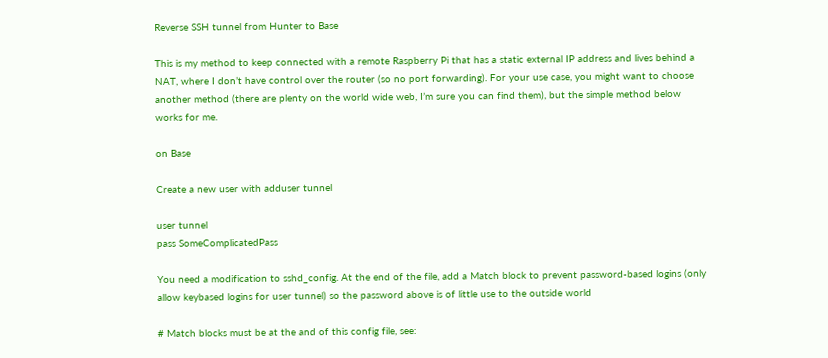Reverse SSH tunnel from Hunter to Base

This is my method to keep connected with a remote Raspberry Pi that has a static external IP address and lives behind a NAT, where I don’t have control over the router (so no port forwarding). For your use case, you might want to choose another method (there are plenty on the world wide web, I’m sure you can find them), but the simple method below works for me.

on Base

Create a new user with adduser tunnel

user tunnel
pass SomeComplicatedPass

You need a modification to sshd_config. At the end of the file, add a Match block to prevent password-based logins (only allow keybased logins for user tunnel) so the password above is of little use to the outside world

# Match blocks must be at the and of this config file, see: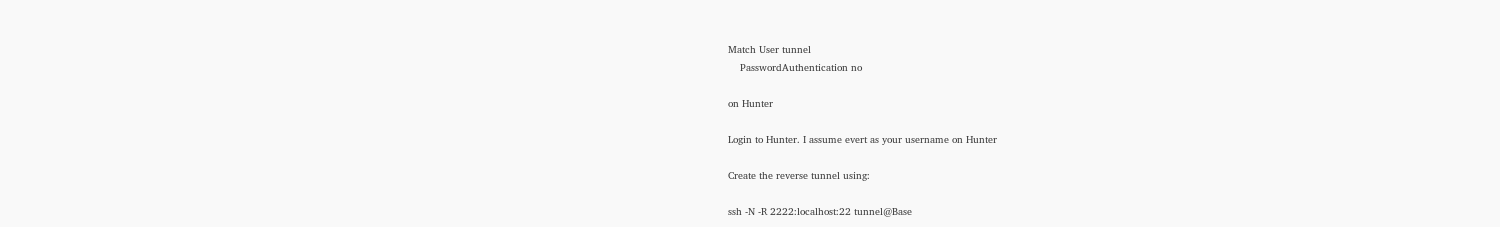Match User tunnel
    PasswordAuthentication no

on Hunter

Login to Hunter. I assume evert as your username on Hunter

Create the reverse tunnel using:

ssh -N -R 2222:localhost:22 tunnel@Base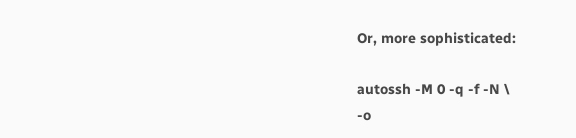Or, more sophisticated:

autossh -M 0 -q -f -N \
-o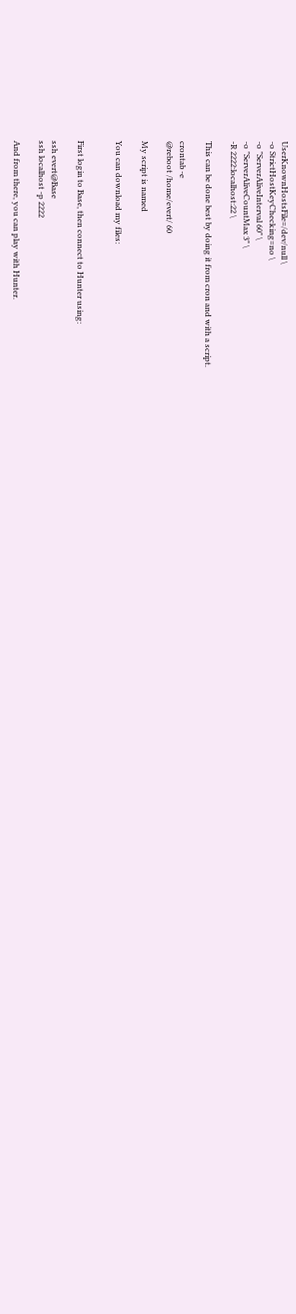UserKnownHostsFile=/dev/null \
-o StrictHostKeyChecking=no \
-o "ServerAliveInterval 60" \
-o "ServerAliveCountMax 3" \
-R 2222:localhost:22 \

This can be done best by doing it from cron and with a script.

crontab -e
@reboot /home/evert/ 60

My script is named

You can download my files:


First login to Base, then connect to Hunter using:

ssh evert@Base
ssh localhost -p 2222

And from there, you can play with Hunter.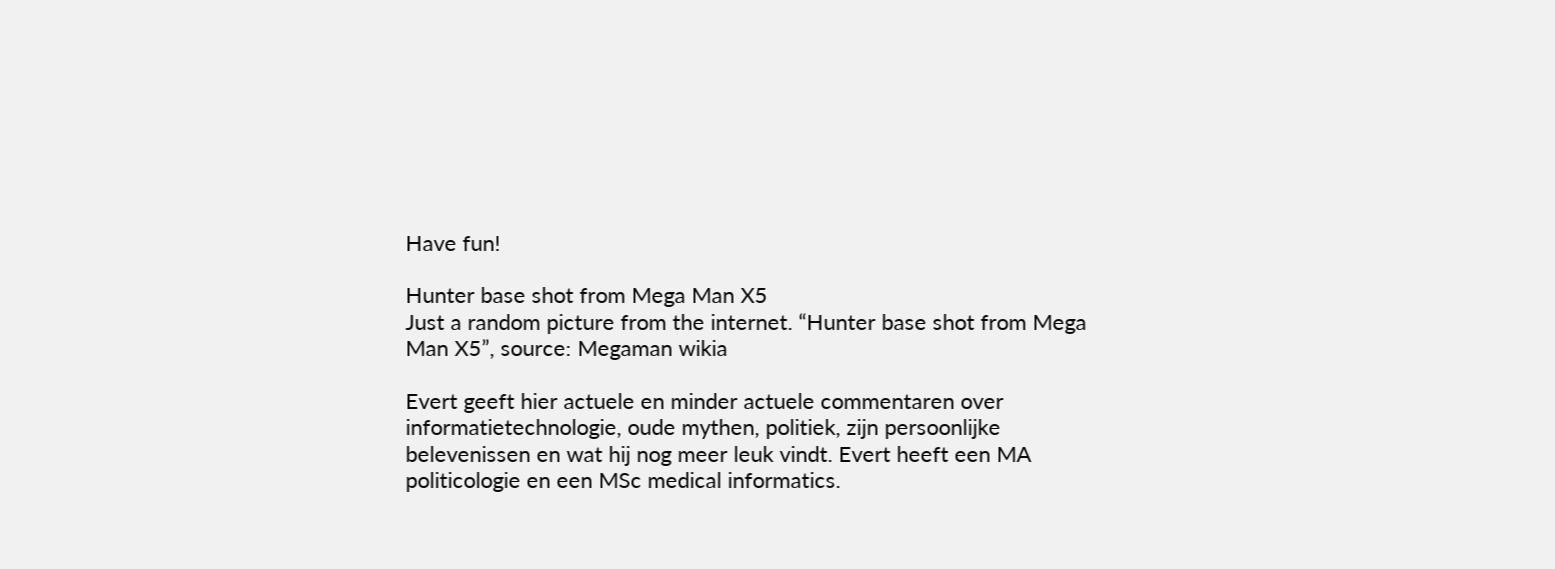Have fun!

Hunter base shot from Mega Man X5
Just a random picture from the internet. “Hunter base shot from Mega Man X5”, source: Megaman wikia

Evert geeft hier actuele en minder actuele commentaren over informatietechnologie, oude mythen, politiek, zijn persoonlijke belevenissen en wat hij nog meer leuk vindt. Evert heeft een MA politicologie en een MSc medical informatics.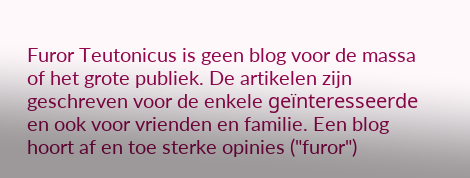Furor Teutonicus is geen blog voor de massa of het grote publiek. De artikelen zijn geschreven voor de enkele geïnteresseerde en ook voor vrienden en familie. Een blog hoort af en toe sterke opinies ("furor")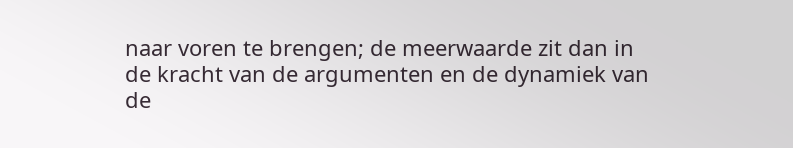naar voren te brengen; de meerwaarde zit dan in de kracht van de argumenten en de dynamiek van de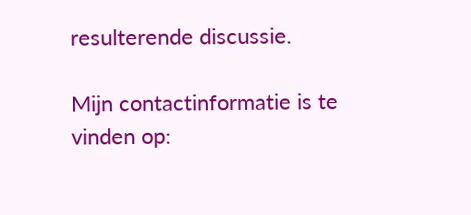resulterende discussie.

Mijn contactinformatie is te vinden op: